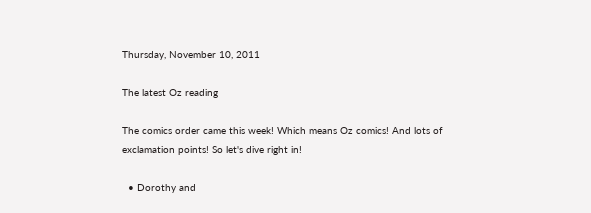Thursday, November 10, 2011

The latest Oz reading

The comics order came this week! Which means Oz comics! And lots of exclamation points! So let's dive right in!

  • Dorothy and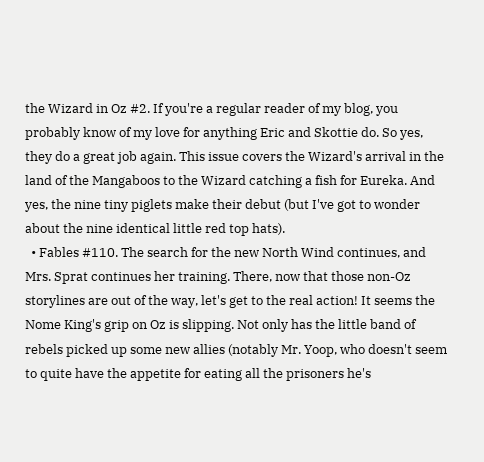the Wizard in Oz #2. If you're a regular reader of my blog, you probably know of my love for anything Eric and Skottie do. So yes, they do a great job again. This issue covers the Wizard's arrival in the land of the Mangaboos to the Wizard catching a fish for Eureka. And yes, the nine tiny piglets make their debut (but I've got to wonder about the nine identical little red top hats).
  • Fables #110. The search for the new North Wind continues, and Mrs. Sprat continues her training. There, now that those non-Oz storylines are out of the way, let's get to the real action! It seems the Nome King's grip on Oz is slipping. Not only has the little band of rebels picked up some new allies (notably Mr. Yoop, who doesn't seem to quite have the appetite for eating all the prisoners he's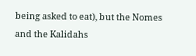being asked to eat), but the Nomes and the Kalidahs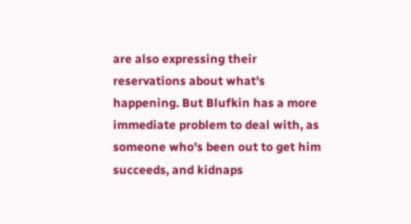are also expressing their reservations about what's happening. But Blufkin has a more immediate problem to deal with, as someone who's been out to get him succeeds, and kidnaps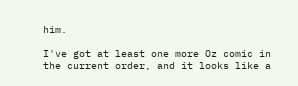him.

I've got at least one more Oz comic in the current order, and it looks like a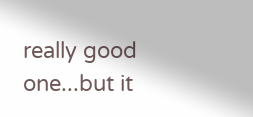really good one...but it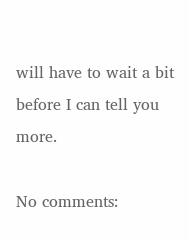will have to wait a bit before I can tell you more.

No comments: